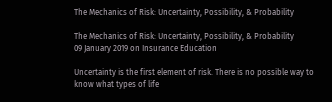The Mechanics of Risk: Uncertainty, Possibility, & Probability

The Mechanics of Risk: Uncertainty, Possibility, & Probability
09 January 2019 on Insurance Education

Uncertainty is the first element of risk. There is no possible way to know what types of life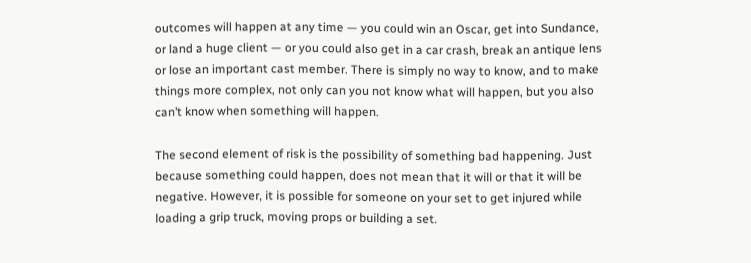outcomes will happen at any time — you could win an Oscar, get into Sundance, or land a huge client — or you could also get in a car crash, break an antique lens or lose an important cast member. There is simply no way to know, and to make things more complex, not only can you not know what will happen, but you also can’t know when something will happen.

The second element of risk is the possibility of something bad happening. Just because something could happen, does not mean that it will or that it will be negative. However, it is possible for someone on your set to get injured while loading a grip truck, moving props or building a set.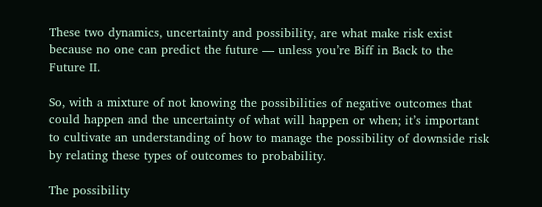These two dynamics, uncertainty and possibility, are what make risk exist because no one can predict the future — unless you’re Biff in Back to the Future II.

So, with a mixture of not knowing the possibilities of negative outcomes that could happen and the uncertainty of what will happen or when; it’s important to cultivate an understanding of how to manage the possibility of downside risk by relating these types of outcomes to probability.

The possibility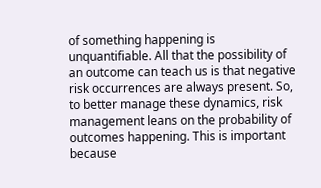of something happening is unquantifiable. All that the possibility of an outcome can teach us is that negative risk occurrences are always present. So, to better manage these dynamics, risk management leans on the probability of outcomes happening. This is important because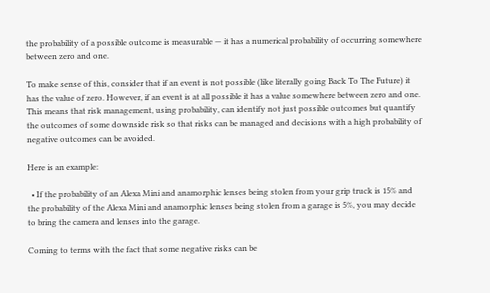the probability of a possible outcome is measurable — it has a numerical probability of occurring somewhere between zero and one.

To make sense of this, consider that if an event is not possible (like literally going Back To The Future) it has the value of zero. However, if an event is at all possible it has a value somewhere between zero and one. This means that risk management, using probability, can identify not just possible outcomes but quantify the outcomes of some downside risk so that risks can be managed and decisions with a high probability of negative outcomes can be avoided.

Here is an example:

  • If the probability of an Alexa Mini and anamorphic lenses being stolen from your grip truck is 15% and the probability of the Alexa Mini and anamorphic lenses being stolen from a garage is 5%, you may decide to bring the camera and lenses into the garage.

Coming to terms with the fact that some negative risks can be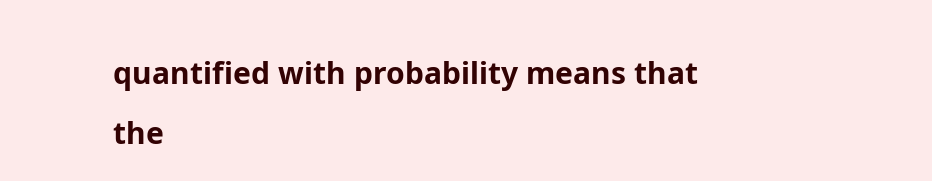quantified with probability means that the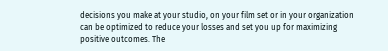decisions you make at your studio, on your film set or in your organization can be optimized to reduce your losses and set you up for maximizing positive outcomes. The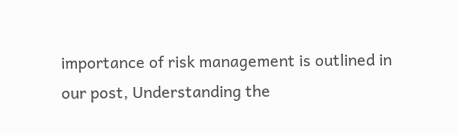importance of risk management is outlined in our post, Understanding the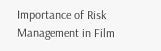Importance of Risk Management in Film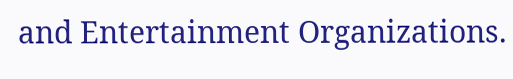and Entertainment Organizations.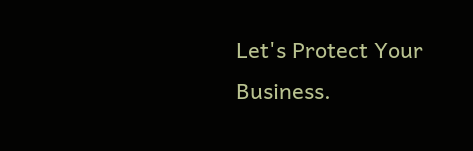Let's Protect Your Business.